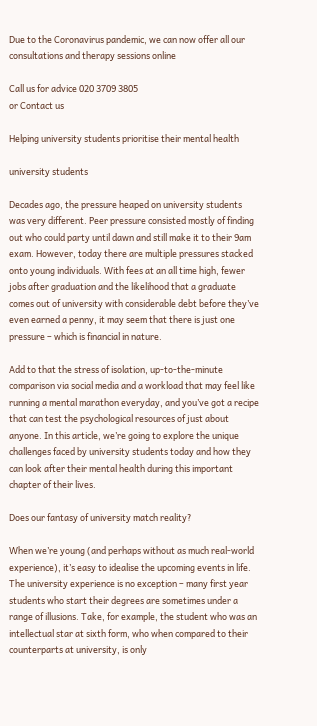Due to the Coronavirus pandemic, we can now offer all our consultations and therapy sessions online

Call us for advice 020 3709 3805
or Contact us

Helping university students prioritise their mental health

university students

Decades ago, the pressure heaped on university students was very different. Peer pressure consisted mostly of finding out who could party until dawn and still make it to their 9am exam. However, today there are multiple pressures stacked onto young individuals. With fees at an all time high, fewer jobs after graduation and the likelihood that a graduate comes out of university with considerable debt before they’ve even earned a penny, it may seem that there is just one pressure – which is financial in nature.

Add to that the stress of isolation, up-to-the-minute comparison via social media and a workload that may feel like running a mental marathon everyday, and you’ve got a recipe that can test the psychological resources of just about anyone. In this article, we’re going to explore the unique challenges faced by university students today and how they can look after their mental health during this important chapter of their lives.

Does our fantasy of university match reality?

When we’re young (and perhaps without as much real-world experience), it’s easy to idealise the upcoming events in life. The university experience is no exception – many first year students who start their degrees are sometimes under a range of illusions. Take, for example, the student who was an intellectual star at sixth form, who when compared to their counterparts at university, is only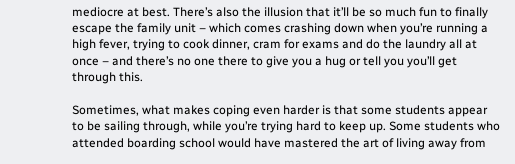mediocre at best. There’s also the illusion that it’ll be so much fun to finally escape the family unit – which comes crashing down when you’re running a high fever, trying to cook dinner, cram for exams and do the laundry all at once – and there’s no one there to give you a hug or tell you you’ll get through this.

Sometimes, what makes coping even harder is that some students appear to be sailing through, while you’re trying hard to keep up. Some students who attended boarding school would have mastered the art of living away from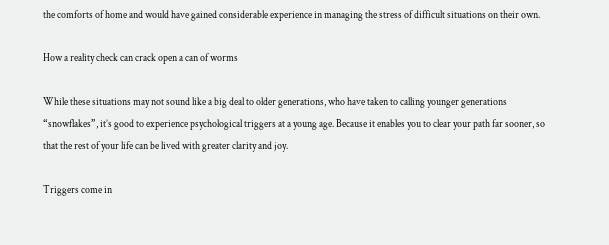the comforts of home and would have gained considerable experience in managing the stress of difficult situations on their own.

How a reality check can crack open a can of worms

While these situations may not sound like a big deal to older generations, who have taken to calling younger generations “snowflakes”, it’s good to experience psychological triggers at a young age. Because it enables you to clear your path far sooner, so that the rest of your life can be lived with greater clarity and joy.

Triggers come in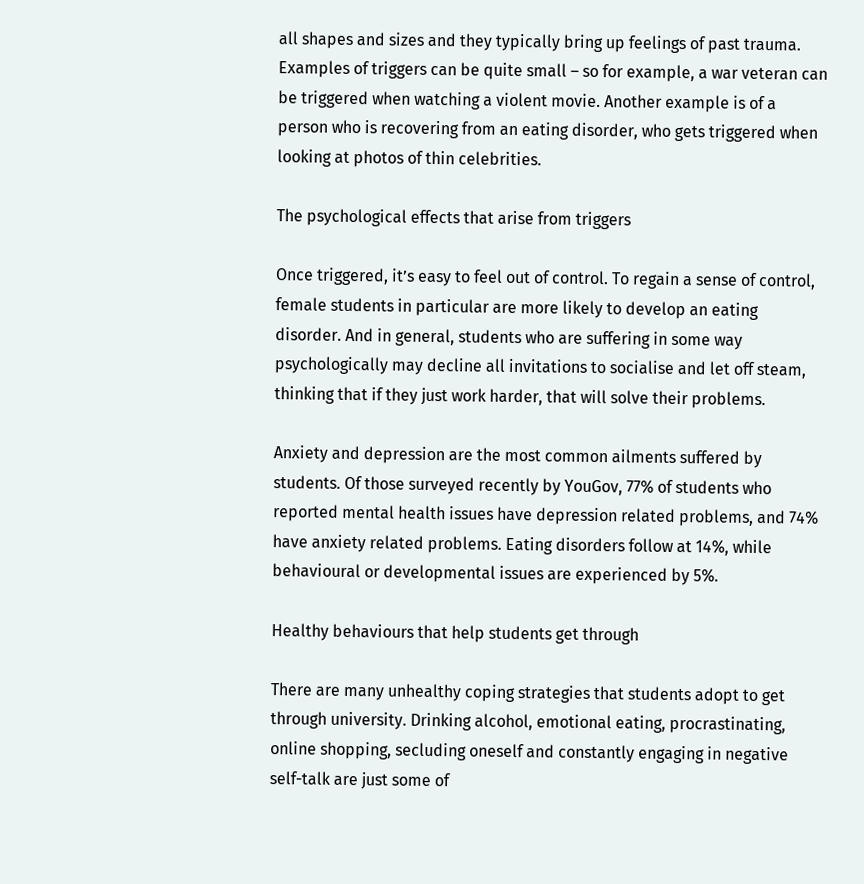all shapes and sizes and they typically bring up feelings of past trauma. Examples of triggers can be quite small – so for example, a war veteran can be triggered when watching a violent movie. Another example is of a person who is recovering from an eating disorder, who gets triggered when looking at photos of thin celebrities.

The psychological effects that arise from triggers

Once triggered, it’s easy to feel out of control. To regain a sense of control, female students in particular are more likely to develop an eating disorder. And in general, students who are suffering in some way psychologically may decline all invitations to socialise and let off steam, thinking that if they just work harder, that will solve their problems.

Anxiety and depression are the most common ailments suffered by students. Of those surveyed recently by YouGov, 77% of students who reported mental health issues have depression related problems, and 74% have anxiety related problems. Eating disorders follow at 14%, while behavioural or developmental issues are experienced by 5%.

Healthy behaviours that help students get through

There are many unhealthy coping strategies that students adopt to get through university. Drinking alcohol, emotional eating, procrastinating, online shopping, secluding oneself and constantly engaging in negative self-talk are just some of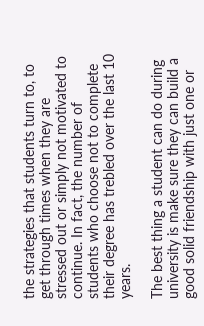the strategies that students turn to, to get through times when they are stressed out or simply not motivated to continue. In fact, the number of students who choose not to complete their degree has trebled over the last 10 years.

The best thing a student can do during university is make sure they can build a good solid friendship with just one or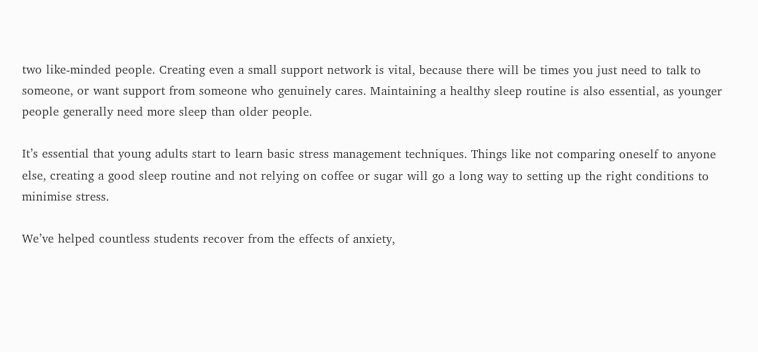two like-minded people. Creating even a small support network is vital, because there will be times you just need to talk to someone, or want support from someone who genuinely cares. Maintaining a healthy sleep routine is also essential, as younger people generally need more sleep than older people.

It’s essential that young adults start to learn basic stress management techniques. Things like not comparing oneself to anyone else, creating a good sleep routine and not relying on coffee or sugar will go a long way to setting up the right conditions to minimise stress.

We’ve helped countless students recover from the effects of anxiety,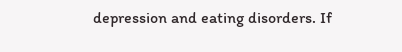depression and eating disorders. If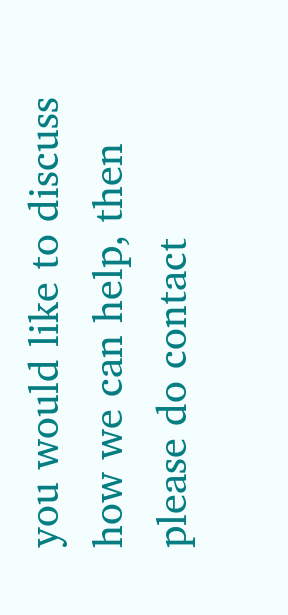you would like to discuss how we can help, then please do contact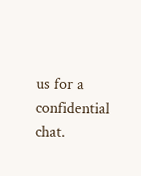us for a confidential chat.